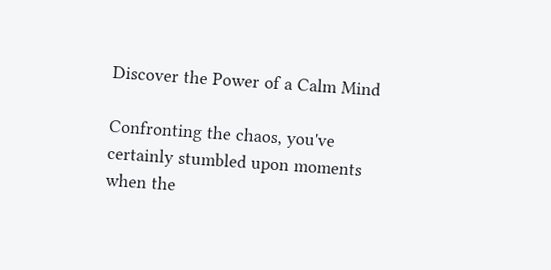Discover the Power of a Calm Mind

Confronting the chaos, you've certainly stumbled upon moments when the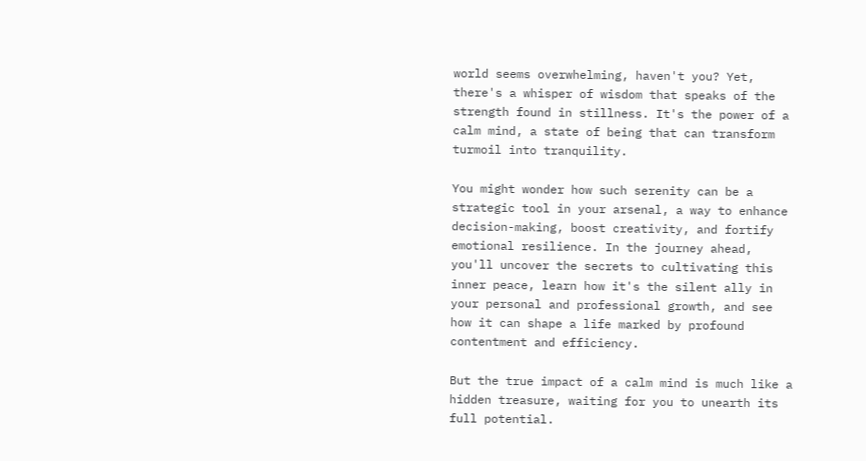world seems overwhelming, haven't you? Yet, there's a whisper of wisdom that speaks of the strength found in stillness. It's the power of a calm mind, a state of being that can transform turmoil into tranquility.

You might wonder how such serenity can be a strategic tool in your arsenal, a way to enhance decision-making, boost creativity, and fortify emotional resilience. In the journey ahead, you'll uncover the secrets to cultivating this inner peace, learn how it's the silent ally in your personal and professional growth, and see how it can shape a life marked by profound contentment and efficiency.

But the true impact of a calm mind is much like a hidden treasure, waiting for you to unearth its full potential.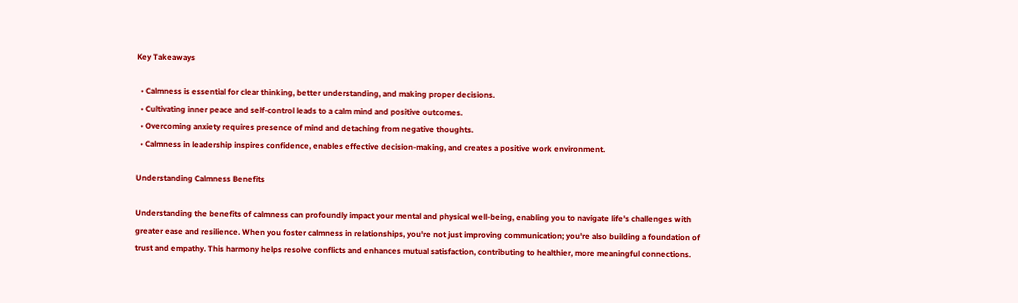Key Takeaways

  • Calmness is essential for clear thinking, better understanding, and making proper decisions.
  • Cultivating inner peace and self-control leads to a calm mind and positive outcomes.
  • Overcoming anxiety requires presence of mind and detaching from negative thoughts.
  • Calmness in leadership inspires confidence, enables effective decision-making, and creates a positive work environment.

Understanding Calmness Benefits

Understanding the benefits of calmness can profoundly impact your mental and physical well-being, enabling you to navigate life's challenges with greater ease and resilience. When you foster calmness in relationships, you're not just improving communication; you're also building a foundation of trust and empathy. This harmony helps resolve conflicts and enhances mutual satisfaction, contributing to healthier, more meaningful connections.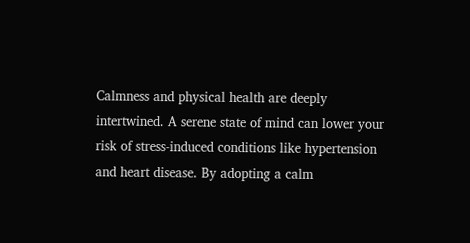Calmness and physical health are deeply intertwined. A serene state of mind can lower your risk of stress-induced conditions like hypertension and heart disease. By adopting a calm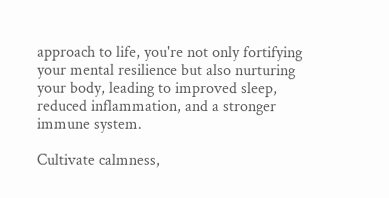approach to life, you're not only fortifying your mental resilience but also nurturing your body, leading to improved sleep, reduced inflammation, and a stronger immune system.

Cultivate calmness,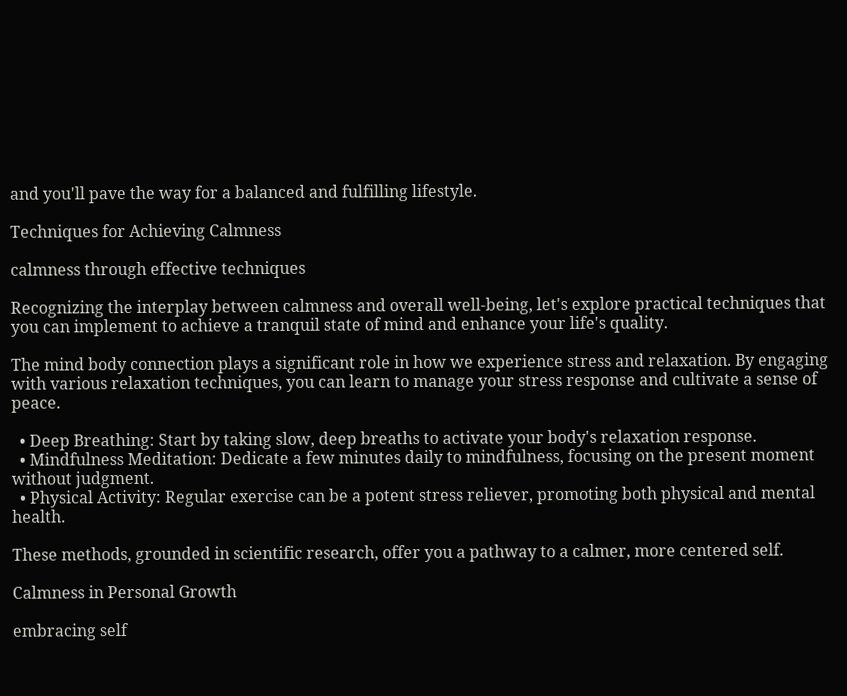and you'll pave the way for a balanced and fulfilling lifestyle.

Techniques for Achieving Calmness

calmness through effective techniques

Recognizing the interplay between calmness and overall well-being, let's explore practical techniques that you can implement to achieve a tranquil state of mind and enhance your life's quality.

The mind body connection plays a significant role in how we experience stress and relaxation. By engaging with various relaxation techniques, you can learn to manage your stress response and cultivate a sense of peace.

  • Deep Breathing: Start by taking slow, deep breaths to activate your body's relaxation response.
  • Mindfulness Meditation: Dedicate a few minutes daily to mindfulness, focusing on the present moment without judgment.
  • Physical Activity: Regular exercise can be a potent stress reliever, promoting both physical and mental health.

These methods, grounded in scientific research, offer you a pathway to a calmer, more centered self.

Calmness in Personal Growth

embracing self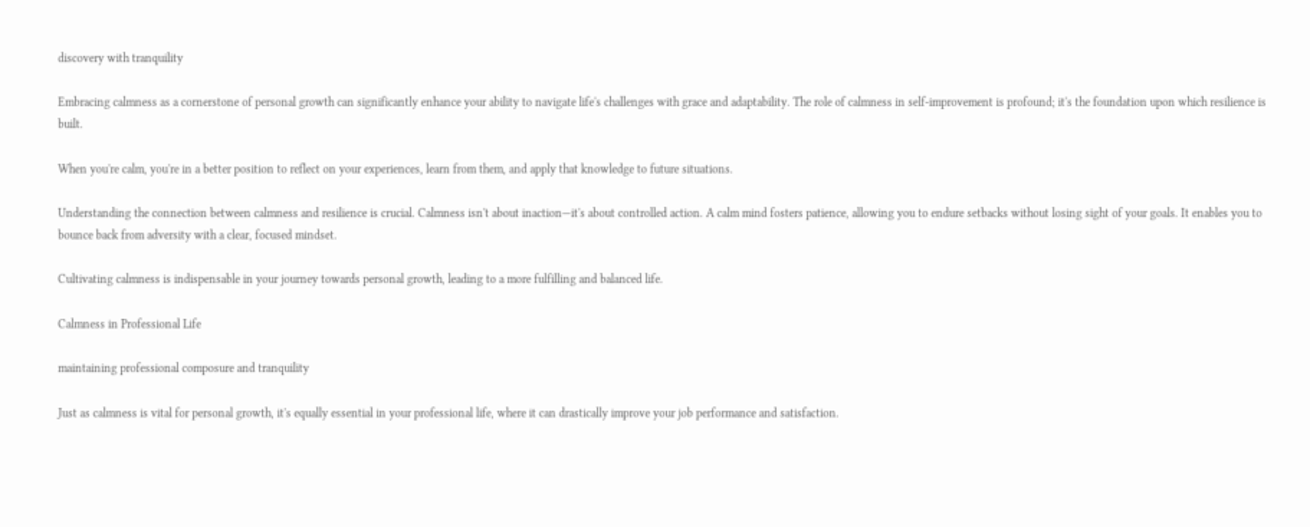discovery with tranquility

Embracing calmness as a cornerstone of personal growth can significantly enhance your ability to navigate life's challenges with grace and adaptability. The role of calmness in self-improvement is profound; it's the foundation upon which resilience is built.

When you're calm, you're in a better position to reflect on your experiences, learn from them, and apply that knowledge to future situations.

Understanding the connection between calmness and resilience is crucial. Calmness isn't about inaction—it's about controlled action. A calm mind fosters patience, allowing you to endure setbacks without losing sight of your goals. It enables you to bounce back from adversity with a clear, focused mindset.

Cultivating calmness is indispensable in your journey towards personal growth, leading to a more fulfilling and balanced life.

Calmness in Professional Life

maintaining professional composure and tranquility

Just as calmness is vital for personal growth, it's equally essential in your professional life, where it can drastically improve your job performance and satisfaction.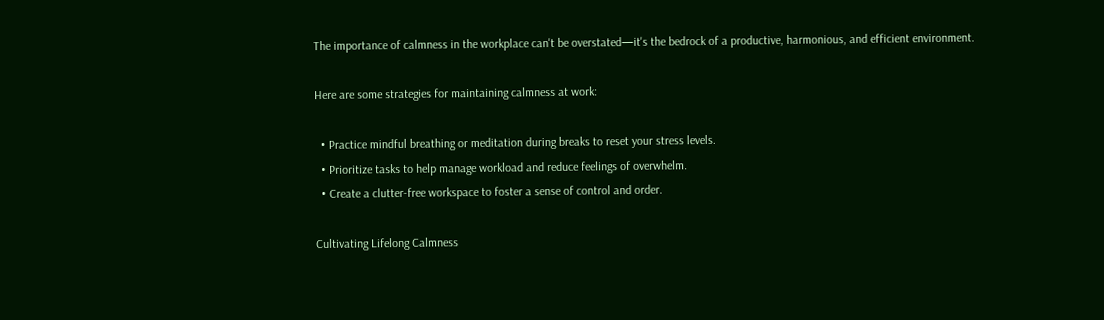The importance of calmness in the workplace can't be overstated—it's the bedrock of a productive, harmonious, and efficient environment.

Here are some strategies for maintaining calmness at work:

  • Practice mindful breathing or meditation during breaks to reset your stress levels.
  • Prioritize tasks to help manage workload and reduce feelings of overwhelm.
  • Create a clutter-free workspace to foster a sense of control and order.

Cultivating Lifelong Calmness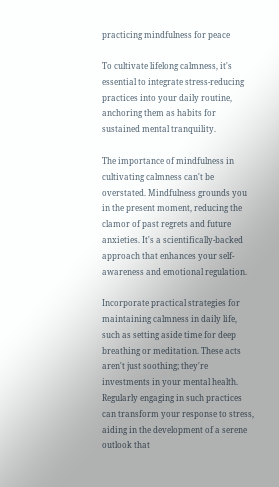practicing mindfulness for peace

To cultivate lifelong calmness, it's essential to integrate stress-reducing practices into your daily routine, anchoring them as habits for sustained mental tranquility.

The importance of mindfulness in cultivating calmness can't be overstated. Mindfulness grounds you in the present moment, reducing the clamor of past regrets and future anxieties. It's a scientifically-backed approach that enhances your self-awareness and emotional regulation.

Incorporate practical strategies for maintaining calmness in daily life, such as setting aside time for deep breathing or meditation. These acts aren't just soothing; they're investments in your mental health. Regularly engaging in such practices can transform your response to stress, aiding in the development of a serene outlook that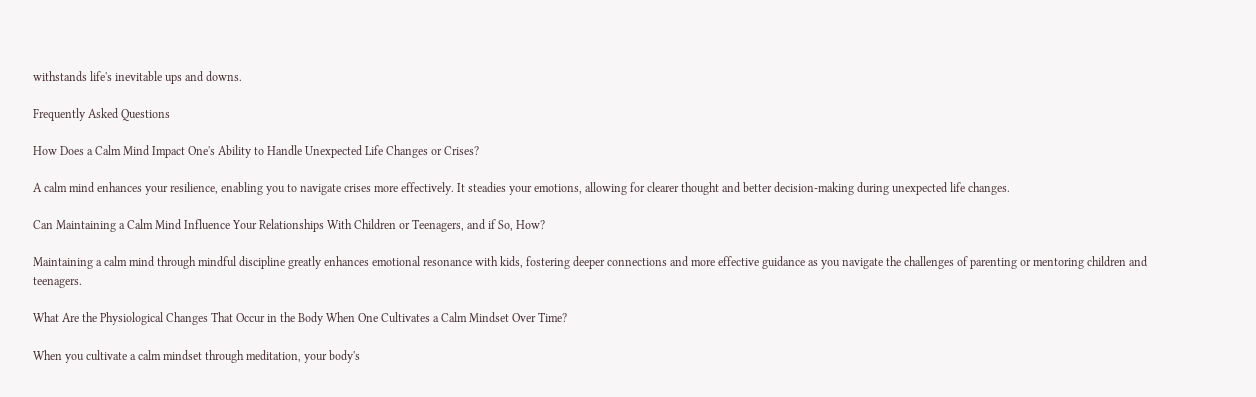withstands life's inevitable ups and downs.

Frequently Asked Questions

How Does a Calm Mind Impact One's Ability to Handle Unexpected Life Changes or Crises?

A calm mind enhances your resilience, enabling you to navigate crises more effectively. It steadies your emotions, allowing for clearer thought and better decision-making during unexpected life changes.

Can Maintaining a Calm Mind Influence Your Relationships With Children or Teenagers, and if So, How?

Maintaining a calm mind through mindful discipline greatly enhances emotional resonance with kids, fostering deeper connections and more effective guidance as you navigate the challenges of parenting or mentoring children and teenagers.

What Are the Physiological Changes That Occur in the Body When One Cultivates a Calm Mindset Over Time?

When you cultivate a calm mindset through meditation, your body's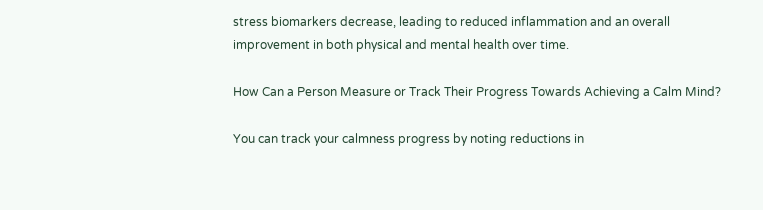stress biomarkers decrease, leading to reduced inflammation and an overall improvement in both physical and mental health over time.

How Can a Person Measure or Track Their Progress Towards Achieving a Calm Mind?

You can track your calmness progress by noting reductions in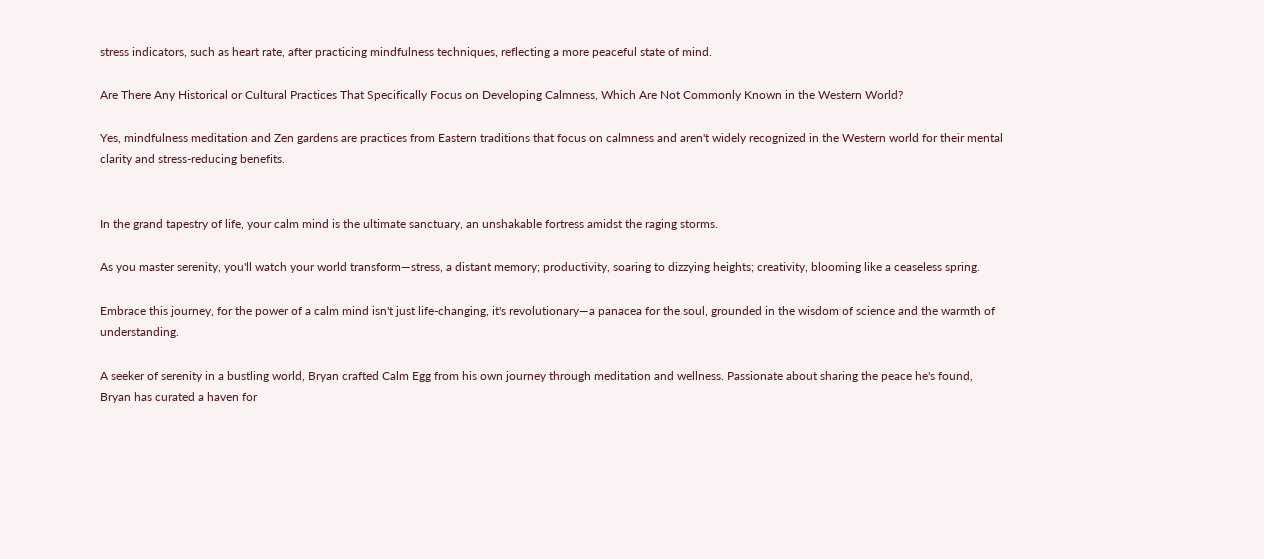stress indicators, such as heart rate, after practicing mindfulness techniques, reflecting a more peaceful state of mind.

Are There Any Historical or Cultural Practices That Specifically Focus on Developing Calmness, Which Are Not Commonly Known in the Western World?

Yes, mindfulness meditation and Zen gardens are practices from Eastern traditions that focus on calmness and aren't widely recognized in the Western world for their mental clarity and stress-reducing benefits.


In the grand tapestry of life, your calm mind is the ultimate sanctuary, an unshakable fortress amidst the raging storms.

As you master serenity, you'll watch your world transform—stress, a distant memory; productivity, soaring to dizzying heights; creativity, blooming like a ceaseless spring.

Embrace this journey, for the power of a calm mind isn't just life-changing, it's revolutionary—a panacea for the soul, grounded in the wisdom of science and the warmth of understanding.

A seeker of serenity in a bustling world, Bryan crafted Calm Egg from his own journey through meditation and wellness. Passionate about sharing the peace he's found, Bryan has curated a haven for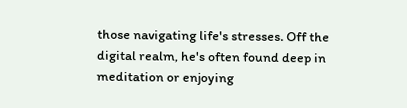those navigating life's stresses. Off the digital realm, he's often found deep in meditation or enjoying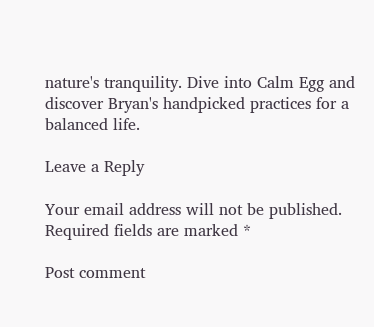nature's tranquility. Dive into Calm Egg and discover Bryan's handpicked practices for a balanced life.

Leave a Reply

Your email address will not be published. Required fields are marked *

Post comment